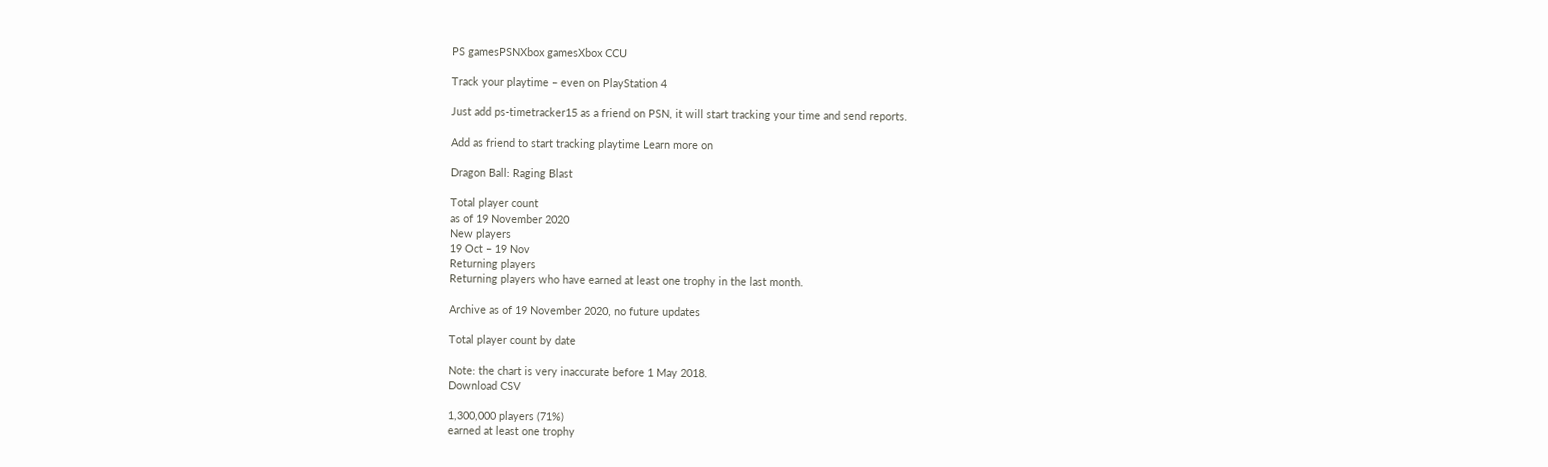PS gamesPSNXbox gamesXbox CCU

Track your playtime – even on PlayStation 4

Just add ps-timetracker15 as a friend on PSN, it will start tracking your time and send reports.

Add as friend to start tracking playtime Learn more on

Dragon Ball: Raging Blast

Total player count
as of 19 November 2020
New players
19 Oct – 19 Nov
Returning players
Returning players who have earned at least one trophy in the last month.

Archive as of 19 November 2020, no future updates

Total player count by date

Note: the chart is very inaccurate before 1 May 2018.
Download CSV

1,300,000 players (71%)
earned at least one trophy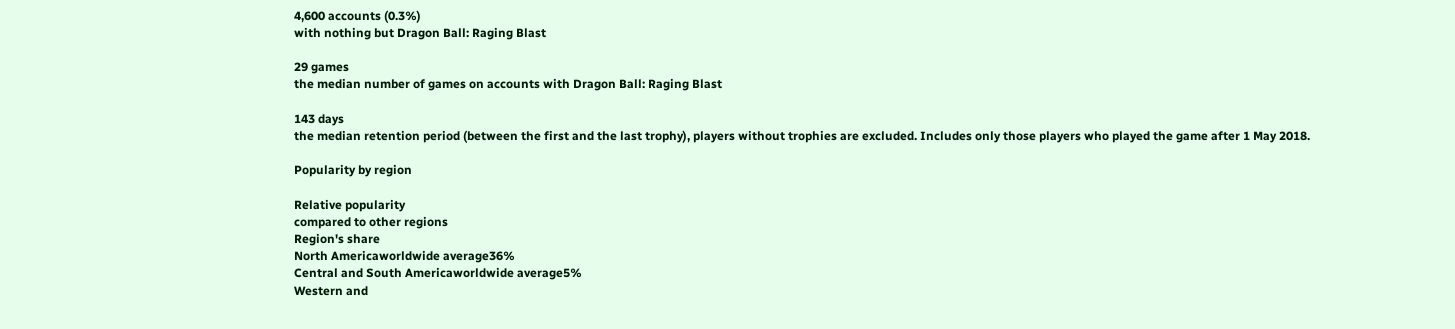4,600 accounts (0.3%)
with nothing but Dragon Ball: Raging Blast

29 games
the median number of games on accounts with Dragon Ball: Raging Blast

143 days
the median retention period (between the first and the last trophy), players without trophies are excluded. Includes only those players who played the game after 1 May 2018.

Popularity by region

Relative popularity
compared to other regions
Region's share
North Americaworldwide average36%
Central and South Americaworldwide average5%
Western and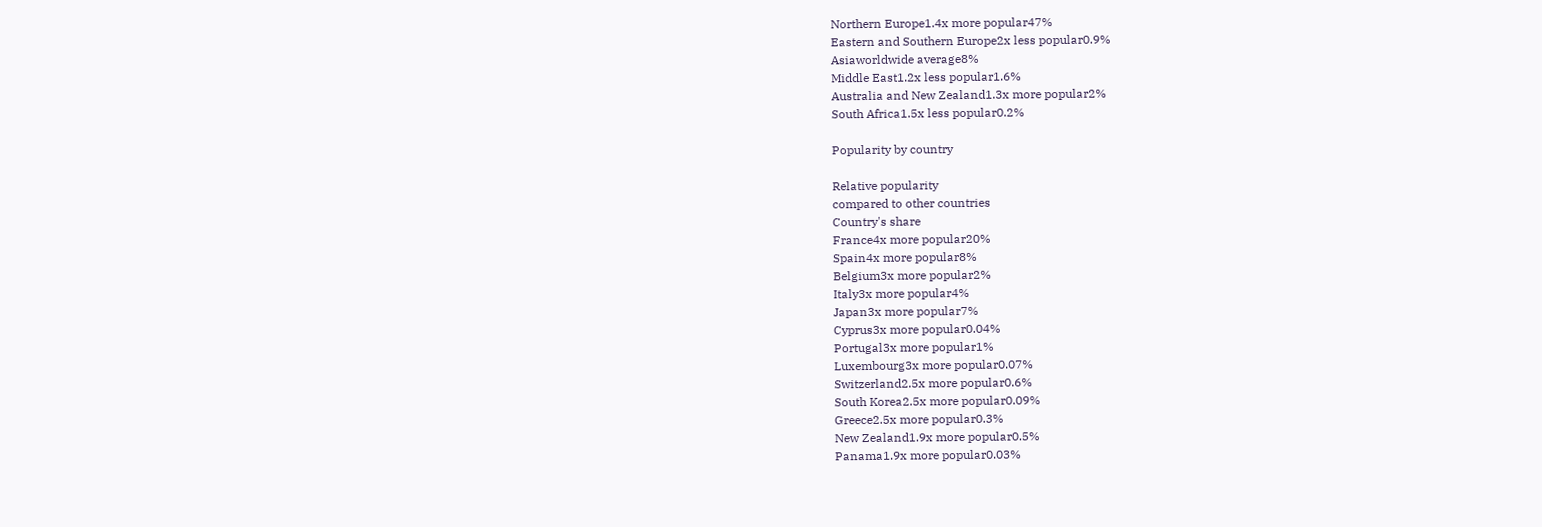Northern Europe1.4x more popular47%
Eastern and Southern Europe2x less popular0.9%
Asiaworldwide average8%
Middle East1.2x less popular1.6%
Australia and New Zealand1.3x more popular2%
South Africa1.5x less popular0.2%

Popularity by country

Relative popularity
compared to other countries
Country's share
France4x more popular20%
Spain4x more popular8%
Belgium3x more popular2%
Italy3x more popular4%
Japan3x more popular7%
Cyprus3x more popular0.04%
Portugal3x more popular1%
Luxembourg3x more popular0.07%
Switzerland2.5x more popular0.6%
South Korea2.5x more popular0.09%
Greece2.5x more popular0.3%
New Zealand1.9x more popular0.5%
Panama1.9x more popular0.03%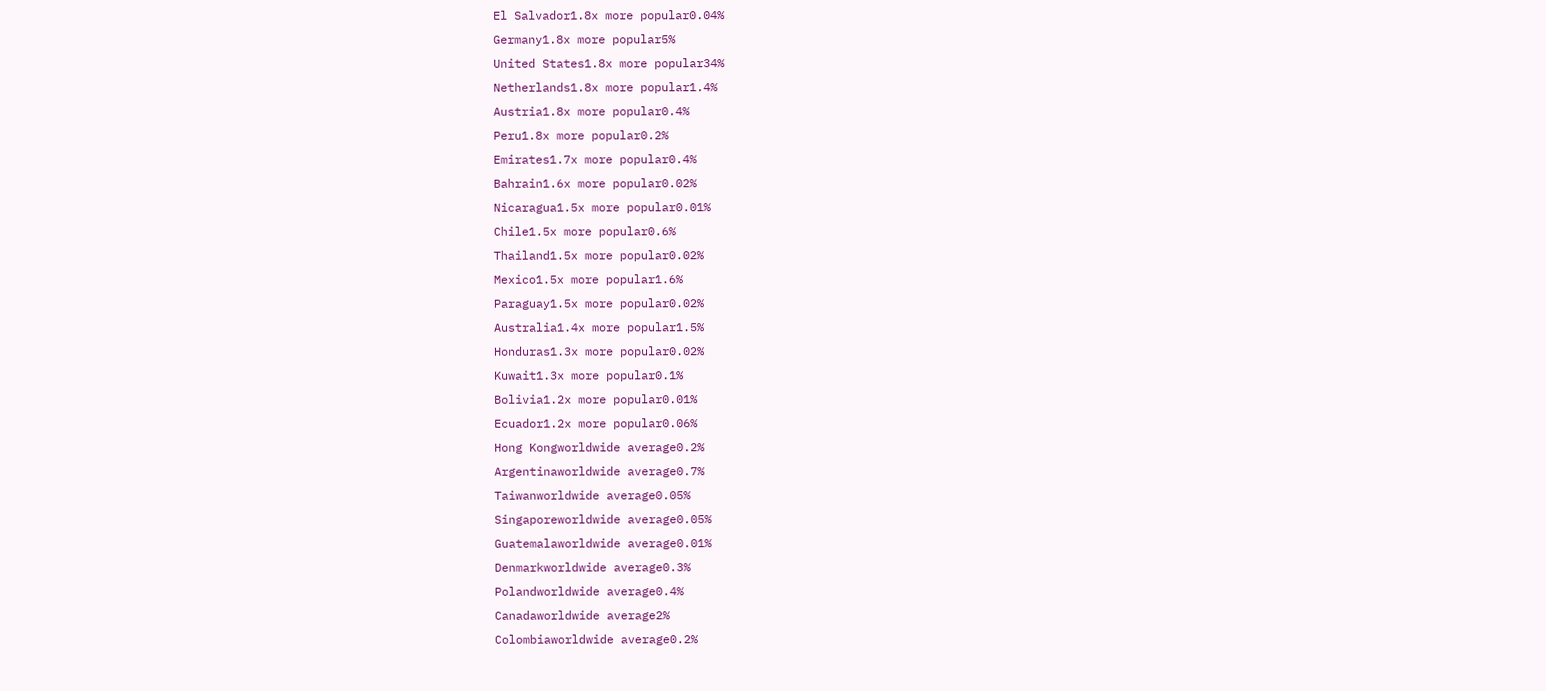El Salvador1.8x more popular0.04%
Germany1.8x more popular5%
United States1.8x more popular34%
Netherlands1.8x more popular1.4%
Austria1.8x more popular0.4%
Peru1.8x more popular0.2%
Emirates1.7x more popular0.4%
Bahrain1.6x more popular0.02%
Nicaragua1.5x more popular0.01%
Chile1.5x more popular0.6%
Thailand1.5x more popular0.02%
Mexico1.5x more popular1.6%
Paraguay1.5x more popular0.02%
Australia1.4x more popular1.5%
Honduras1.3x more popular0.02%
Kuwait1.3x more popular0.1%
Bolivia1.2x more popular0.01%
Ecuador1.2x more popular0.06%
Hong Kongworldwide average0.2%
Argentinaworldwide average0.7%
Taiwanworldwide average0.05%
Singaporeworldwide average0.05%
Guatemalaworldwide average0.01%
Denmarkworldwide average0.3%
Polandworldwide average0.4%
Canadaworldwide average2%
Colombiaworldwide average0.2%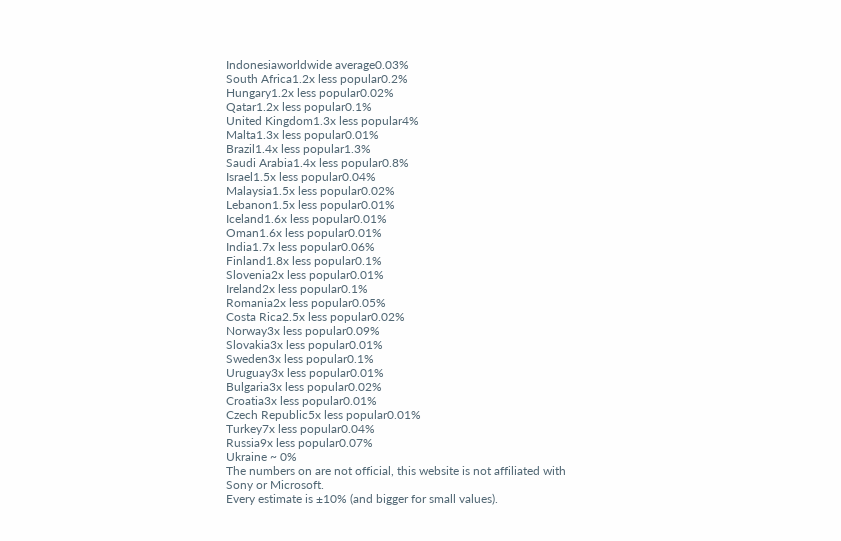Indonesiaworldwide average0.03%
South Africa1.2x less popular0.2%
Hungary1.2x less popular0.02%
Qatar1.2x less popular0.1%
United Kingdom1.3x less popular4%
Malta1.3x less popular0.01%
Brazil1.4x less popular1.3%
Saudi Arabia1.4x less popular0.8%
Israel1.5x less popular0.04%
Malaysia1.5x less popular0.02%
Lebanon1.5x less popular0.01%
Iceland1.6x less popular0.01%
Oman1.6x less popular0.01%
India1.7x less popular0.06%
Finland1.8x less popular0.1%
Slovenia2x less popular0.01%
Ireland2x less popular0.1%
Romania2x less popular0.05%
Costa Rica2.5x less popular0.02%
Norway3x less popular0.09%
Slovakia3x less popular0.01%
Sweden3x less popular0.1%
Uruguay3x less popular0.01%
Bulgaria3x less popular0.02%
Croatia3x less popular0.01%
Czech Republic5x less popular0.01%
Turkey7x less popular0.04%
Russia9x less popular0.07%
Ukraine ~ 0%
The numbers on are not official, this website is not affiliated with Sony or Microsoft.
Every estimate is ±10% (and bigger for small values).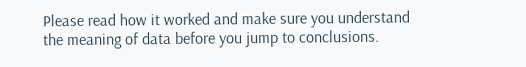Please read how it worked and make sure you understand the meaning of data before you jump to conclusions.